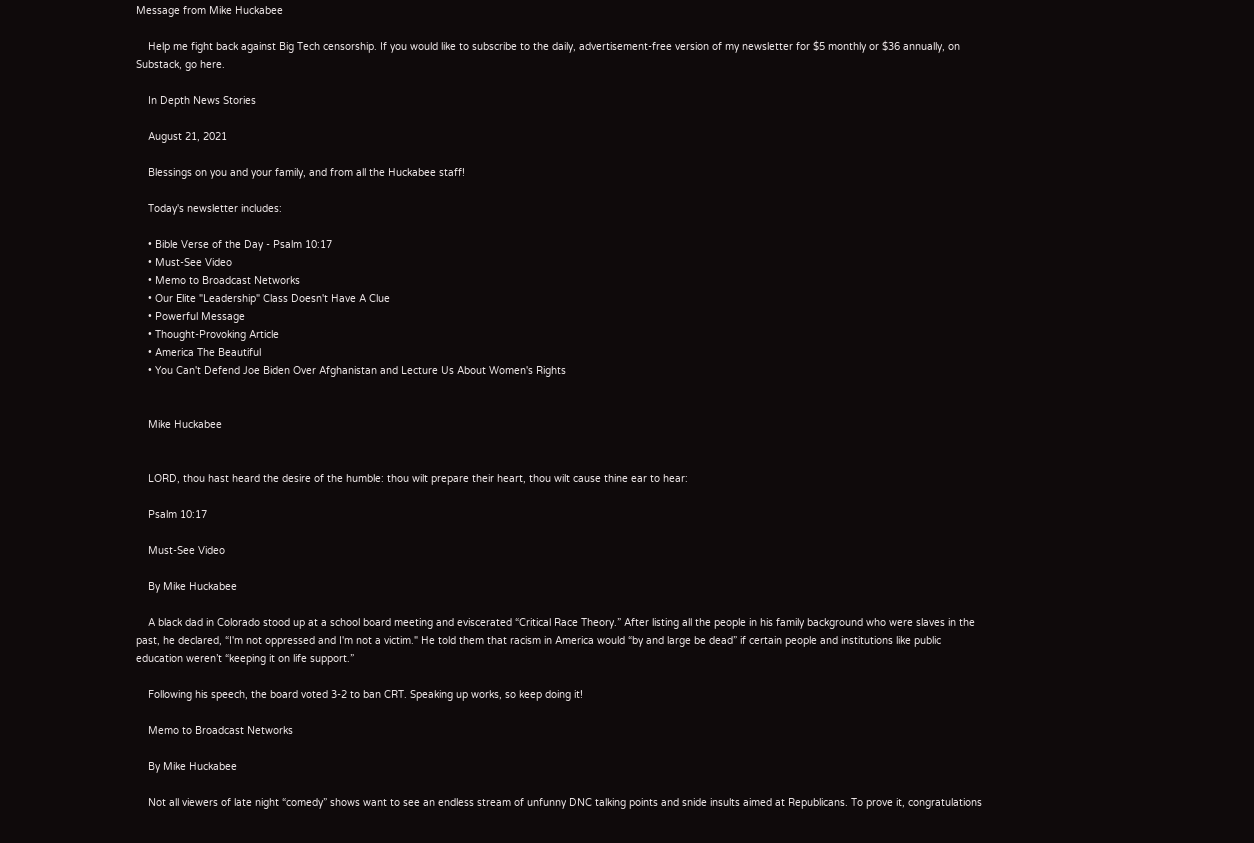Message from Mike Huckabee

    Help me fight back against Big Tech censorship. If you would like to subscribe to the daily, advertisement-free version of my newsletter for $5 monthly or $36 annually, on Substack, go here.

    In Depth News Stories

    August 21, 2021

    Blessings on you and your family, and from all the Huckabee staff!

    Today's newsletter includes:

    • Bible Verse of the Day - Psalm 10:17
    • Must-See Video
    • Memo to Broadcast Networks
    • Our Elite "Leadership" Class Doesn't Have A Clue
    • Powerful Message
    • Thought-Provoking Article
    • America The Beautiful
    • You Can't Defend Joe Biden Over Afghanistan and Lecture Us About Women's Rights


    Mike Huckabee


    LORD, thou hast heard the desire of the humble: thou wilt prepare their heart, thou wilt cause thine ear to hear:

    Psalm 10:17

    Must-See Video

    By Mike Huckabee

    A black dad in Colorado stood up at a school board meeting and eviscerated “Critical Race Theory.” After listing all the people in his family background who were slaves in the past, he declared, “I'm not oppressed and I'm not a victim." He told them that racism in America would “by and large be dead” if certain people and institutions like public education weren’t “keeping it on life support.”

    Following his speech, the board voted 3-2 to ban CRT. Speaking up works, so keep doing it!

    Memo to Broadcast Networks

    By Mike Huckabee

    Not all viewers of late night “comedy” shows want to see an endless stream of unfunny DNC talking points and snide insults aimed at Republicans. To prove it, congratulations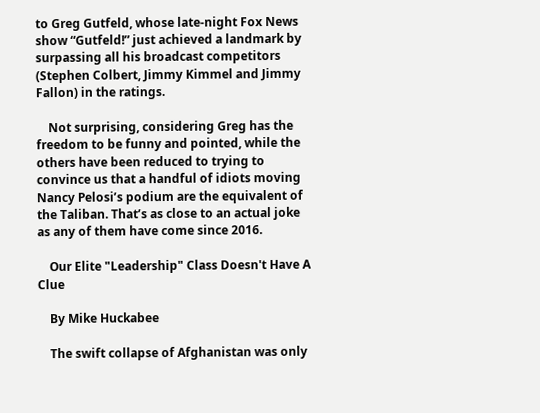to Greg Gutfeld, whose late-night Fox News show “Gutfeld!” just achieved a landmark by surpassing all his broadcast competitors (Stephen Colbert, Jimmy Kimmel and Jimmy Fallon) in the ratings.

    Not surprising, considering Greg has the freedom to be funny and pointed, while the others have been reduced to trying to convince us that a handful of idiots moving Nancy Pelosi’s podium are the equivalent of the Taliban. That’s as close to an actual joke as any of them have come since 2016.

    Our Elite "Leadership" Class Doesn't Have A Clue

    By Mike Huckabee

    The swift collapse of Afghanistan was only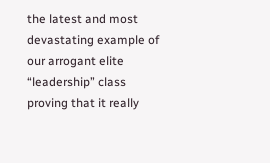the latest and most devastating example of our arrogant elite “leadership” class proving that it really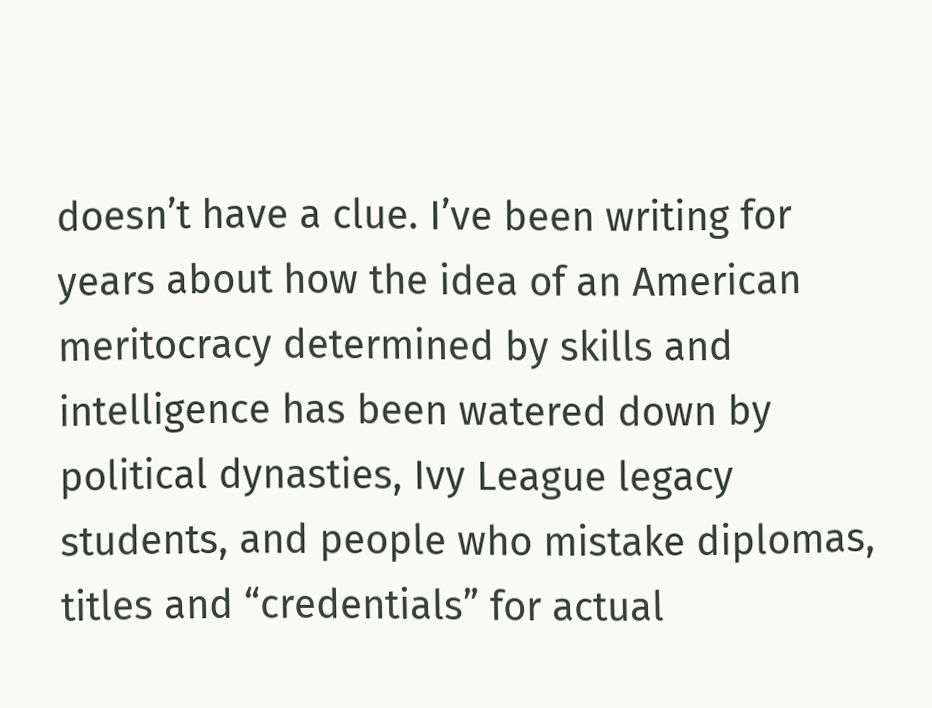doesn’t have a clue. I’ve been writing for years about how the idea of an American meritocracy determined by skills and intelligence has been watered down by political dynasties, Ivy League legacy students, and people who mistake diplomas, titles and “credentials” for actual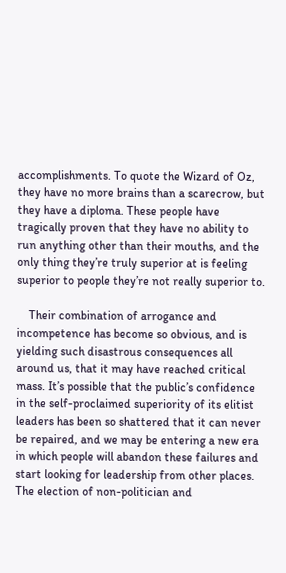accomplishments. To quote the Wizard of Oz, they have no more brains than a scarecrow, but they have a diploma. These people have tragically proven that they have no ability to run anything other than their mouths, and the only thing they’re truly superior at is feeling superior to people they’re not really superior to.

    Their combination of arrogance and incompetence has become so obvious, and is yielding such disastrous consequences all around us, that it may have reached critical mass. It’s possible that the public’s confidence in the self-proclaimed superiority of its elitist leaders has been so shattered that it can never be repaired, and we may be entering a new era in which people will abandon these failures and start looking for leadership from other places. The election of non-politician and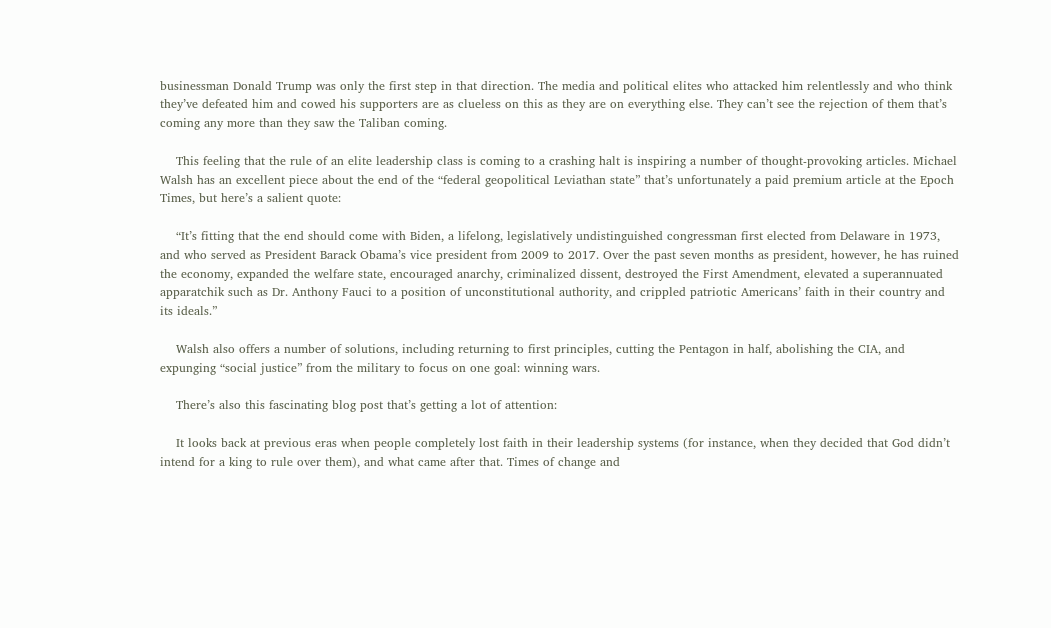businessman Donald Trump was only the first step in that direction. The media and political elites who attacked him relentlessly and who think they’ve defeated him and cowed his supporters are as clueless on this as they are on everything else. They can’t see the rejection of them that’s coming any more than they saw the Taliban coming.

    This feeling that the rule of an elite leadership class is coming to a crashing halt is inspiring a number of thought-provoking articles. Michael Walsh has an excellent piece about the end of the “federal geopolitical Leviathan state” that’s unfortunately a paid premium article at the Epoch Times, but here’s a salient quote:

    “It’s fitting that the end should come with Biden, a lifelong, legislatively undistinguished congressman first elected from Delaware in 1973, and who served as President Barack Obama’s vice president from 2009 to 2017. Over the past seven months as president, however, he has ruined the economy, expanded the welfare state, encouraged anarchy, criminalized dissent, destroyed the First Amendment, elevated a superannuated apparatchik such as Dr. Anthony Fauci to a position of unconstitutional authority, and crippled patriotic Americans’ faith in their country and its ideals.”

    Walsh also offers a number of solutions, including returning to first principles, cutting the Pentagon in half, abolishing the CIA, and expunging “social justice” from the military to focus on one goal: winning wars.

    There’s also this fascinating blog post that’s getting a lot of attention:

    It looks back at previous eras when people completely lost faith in their leadership systems (for instance, when they decided that God didn’t intend for a king to rule over them), and what came after that. Times of change and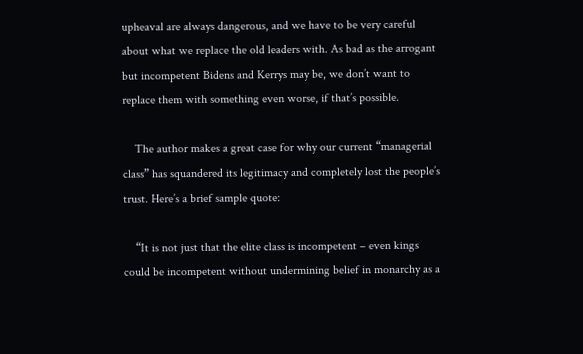upheaval are always dangerous, and we have to be very careful about what we replace the old leaders with. As bad as the arrogant but incompetent Bidens and Kerrys may be, we don’t want to replace them with something even worse, if that’s possible.

    The author makes a great case for why our current “managerial class” has squandered its legitimacy and completely lost the people’s trust. Here’s a brief sample quote:

    “It is not just that the elite class is incompetent – even kings could be incompetent without undermining belief in monarchy as a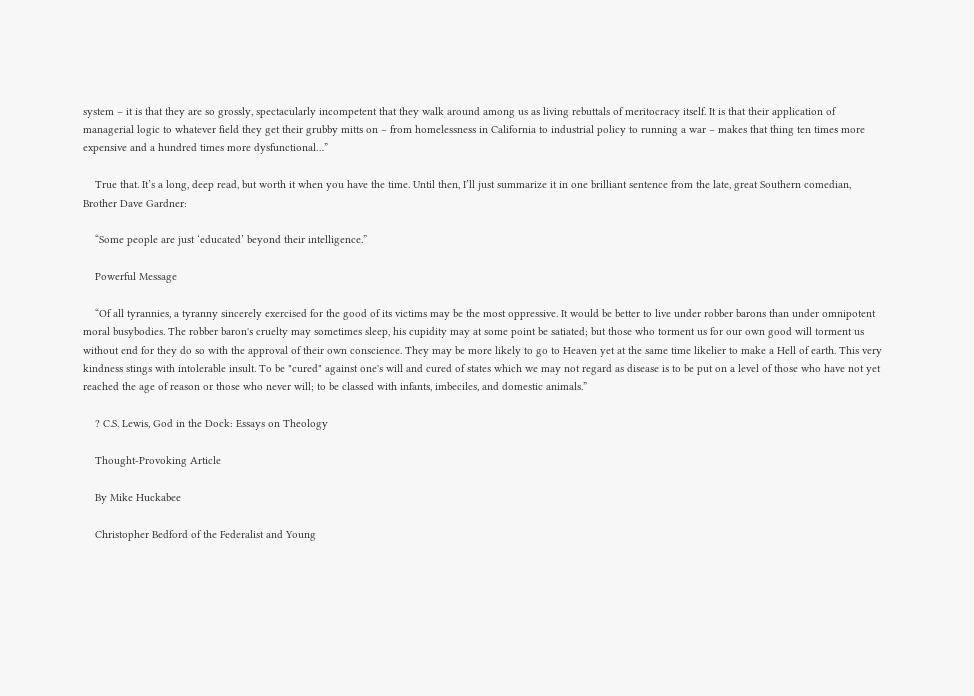system – it is that they are so grossly, spectacularly incompetent that they walk around among us as living rebuttals of meritocracy itself. It is that their application of managerial logic to whatever field they get their grubby mitts on – from homelessness in California to industrial policy to running a war – makes that thing ten times more expensive and a hundred times more dysfunctional…”

    True that. It’s a long, deep read, but worth it when you have the time. Until then, I’ll just summarize it in one brilliant sentence from the late, great Southern comedian, Brother Dave Gardner:

    “Some people are just ‘educated’ beyond their intelligence.”

    Powerful Message

    “Of all tyrannies, a tyranny sincerely exercised for the good of its victims may be the most oppressive. It would be better to live under robber barons than under omnipotent moral busybodies. The robber baron's cruelty may sometimes sleep, his cupidity may at some point be satiated; but those who torment us for our own good will torment us without end for they do so with the approval of their own conscience. They may be more likely to go to Heaven yet at the same time likelier to make a Hell of earth. This very kindness stings with intolerable insult. To be "cured" against one's will and cured of states which we may not regard as disease is to be put on a level of those who have not yet reached the age of reason or those who never will; to be classed with infants, imbeciles, and domestic animals.”

    ? C.S. Lewis, God in the Dock: Essays on Theology

    Thought-Provoking Article

    By Mike Huckabee

    Christopher Bedford of the Federalist and Young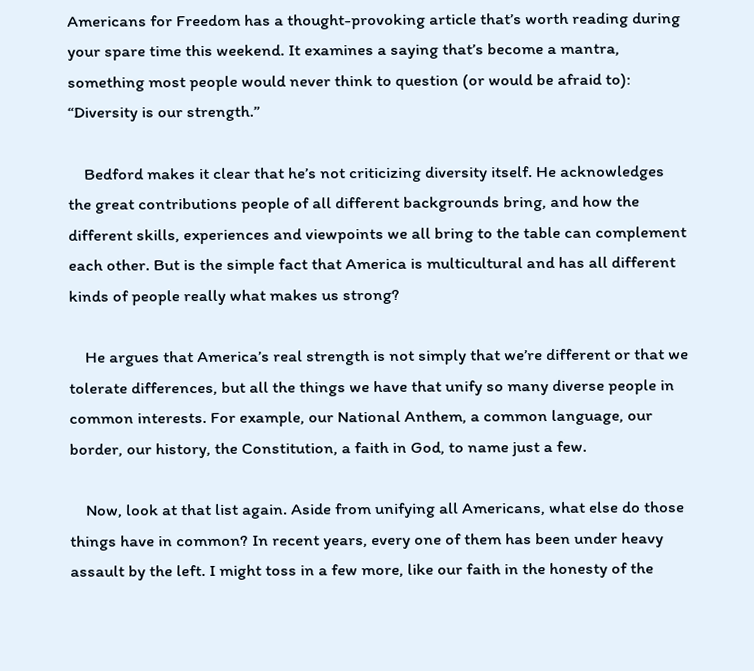Americans for Freedom has a thought-provoking article that’s worth reading during your spare time this weekend. It examines a saying that’s become a mantra, something most people would never think to question (or would be afraid to): “Diversity is our strength.”

    Bedford makes it clear that he’s not criticizing diversity itself. He acknowledges the great contributions people of all different backgrounds bring, and how the different skills, experiences and viewpoints we all bring to the table can complement each other. But is the simple fact that America is multicultural and has all different kinds of people really what makes us strong?

    He argues that America’s real strength is not simply that we’re different or that we tolerate differences, but all the things we have that unify so many diverse people in common interests. For example, our National Anthem, a common language, our border, our history, the Constitution, a faith in God, to name just a few.

    Now, look at that list again. Aside from unifying all Americans, what else do those things have in common? In recent years, every one of them has been under heavy assault by the left. I might toss in a few more, like our faith in the honesty of the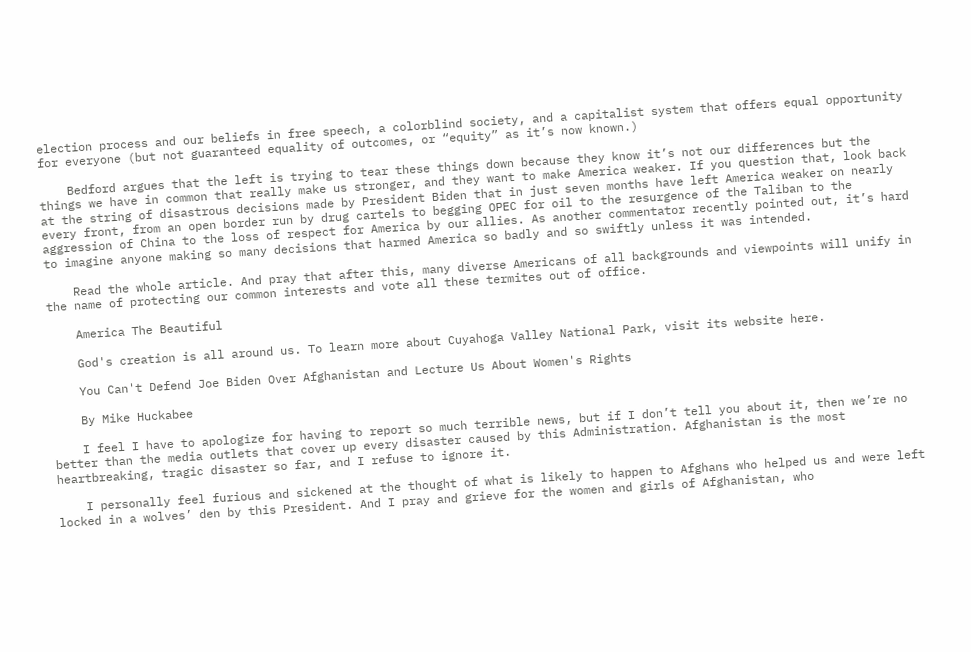election process and our beliefs in free speech, a colorblind society, and a capitalist system that offers equal opportunity for everyone (but not guaranteed equality of outcomes, or “equity” as it’s now known.)

    Bedford argues that the left is trying to tear these things down because they know it’s not our differences but the things we have in common that really make us stronger, and they want to make America weaker. If you question that, look back at the string of disastrous decisions made by President Biden that in just seven months have left America weaker on nearly every front, from an open border run by drug cartels to begging OPEC for oil to the resurgence of the Taliban to the aggression of China to the loss of respect for America by our allies. As another commentator recently pointed out, it’s hard to imagine anyone making so many decisions that harmed America so badly and so swiftly unless it was intended.

    Read the whole article. And pray that after this, many diverse Americans of all backgrounds and viewpoints will unify in the name of protecting our common interests and vote all these termites out of office.

    America The Beautiful

    God's creation is all around us. To learn more about Cuyahoga Valley National Park, visit its website here.

    You Can't Defend Joe Biden Over Afghanistan and Lecture Us About Women's Rights

    By Mike Huckabee

    I feel I have to apologize for having to report so much terrible news, but if I don’t tell you about it, then we’re no better than the media outlets that cover up every disaster caused by this Administration. Afghanistan is the most heartbreaking, tragic disaster so far, and I refuse to ignore it.

    I personally feel furious and sickened at the thought of what is likely to happen to Afghans who helped us and were left locked in a wolves’ den by this President. And I pray and grieve for the women and girls of Afghanistan, who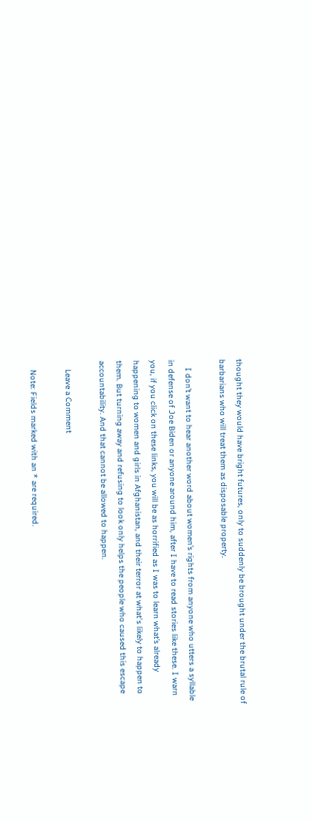thought they would have bright futures, only to suddenly be brought under the brutal rule of barbarians who will treat them as disposable property.

    I don’t want to hear another word about women’s rights from anyone who utters a syllable in defense of Joe Biden or anyone around him, after I have to read stories like these. I warn you, if you click on these links, you will be as horrified as I was to learn what’s already happening to women and girls in Afghanistan, and their terror at what's likely to happen to them. But turning away and refusing to look only helps the people who caused this escape accountability. And that cannot be allowed to happen.

    Leave a Comment

    Note: Fields marked with an * are required.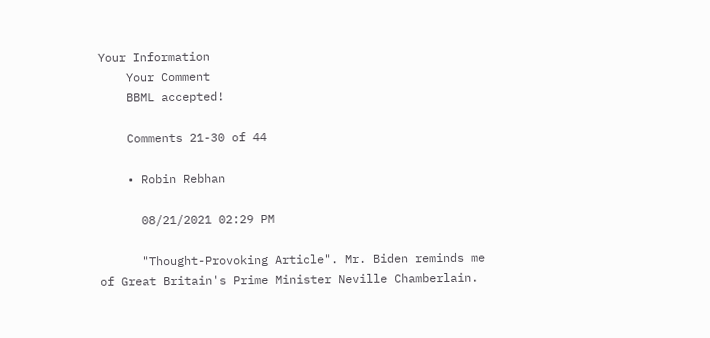Your Information
    Your Comment
    BBML accepted!

    Comments 21-30 of 44

    • Robin Rebhan

      08/21/2021 02:29 PM

      "Thought-Provoking Article". Mr. Biden reminds me of Great Britain's Prime Minister Neville Chamberlain.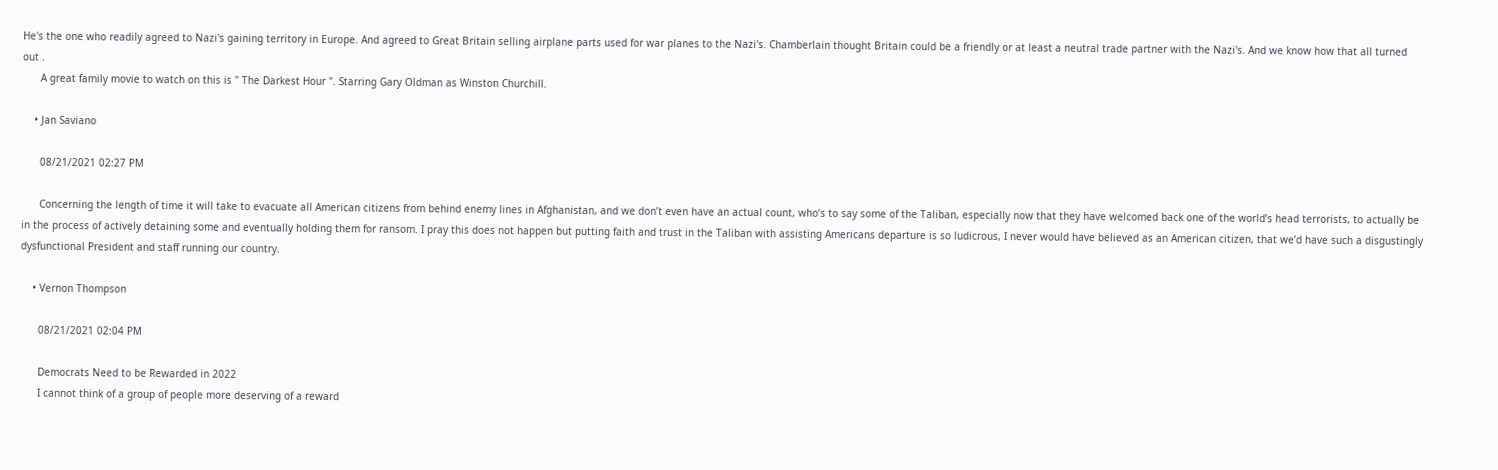He's the one who readily agreed to Nazi's gaining territory in Europe. And agreed to Great Britain selling airplane parts used for war planes to the Nazi's. Chamberlain thought Britain could be a friendly or at least a neutral trade partner with the Nazi's. And we know how that all turned out .
      A great family movie to watch on this is " The Darkest Hour ". Starring Gary Oldman as Winston Churchill.

    • Jan Saviano

      08/21/2021 02:27 PM

      Concerning the length of time it will take to evacuate all American citizens from behind enemy lines in Afghanistan, and we don’t even have an actual count, who’s to say some of the Taliban, especially now that they have welcomed back one of the world’s head terrorists, to actually be in the process of actively detaining some and eventually holding them for ransom. I pray this does not happen but putting faith and trust in the Taliban with assisting Americans departure is so ludicrous, I never would have believed as an American citizen, that we’d have such a disgustingly dysfunctional President and staff running our country.

    • Vernon Thompson

      08/21/2021 02:04 PM

      Democrats Need to be Rewarded in 2022
      I cannot think of a group of people more deserving of a reward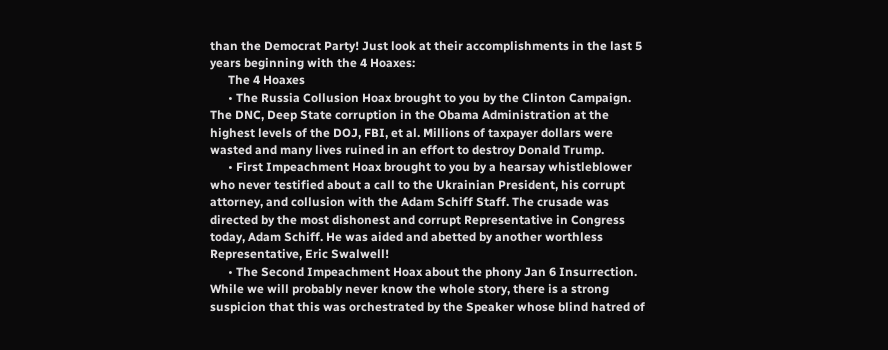than the Democrat Party! Just look at their accomplishments in the last 5 years beginning with the 4 Hoaxes:
      The 4 Hoaxes
      • The Russia Collusion Hoax brought to you by the Clinton Campaign. The DNC, Deep State corruption in the Obama Administration at the highest levels of the DOJ, FBI, et al. Millions of taxpayer dollars were wasted and many lives ruined in an effort to destroy Donald Trump.
      • First Impeachment Hoax brought to you by a hearsay whistleblower who never testified about a call to the Ukrainian President, his corrupt attorney, and collusion with the Adam Schiff Staff. The crusade was directed by the most dishonest and corrupt Representative in Congress today, Adam Schiff. He was aided and abetted by another worthless Representative, Eric Swalwell!
      • The Second Impeachment Hoax about the phony Jan 6 Insurrection. While we will probably never know the whole story, there is a strong suspicion that this was orchestrated by the Speaker whose blind hatred of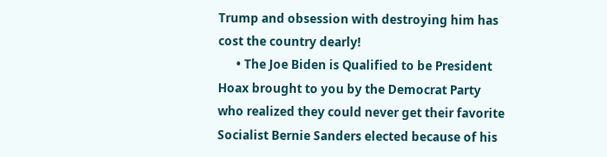Trump and obsession with destroying him has cost the country dearly!
      • The Joe Biden is Qualified to be President Hoax brought to you by the Democrat Party who realized they could never get their favorite Socialist Bernie Sanders elected because of his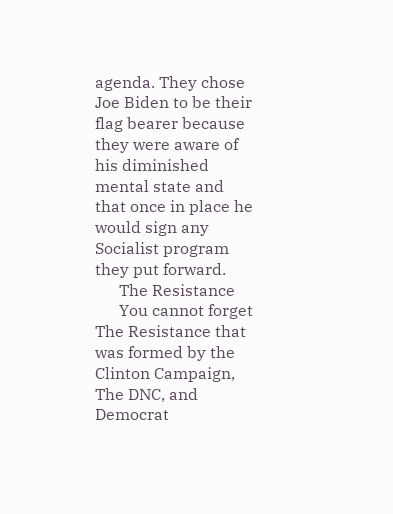agenda. They chose Joe Biden to be their flag bearer because they were aware of his diminished mental state and that once in place he would sign any Socialist program they put forward.
      The Resistance
      You cannot forget The Resistance that was formed by the Clinton Campaign, The DNC, and Democrat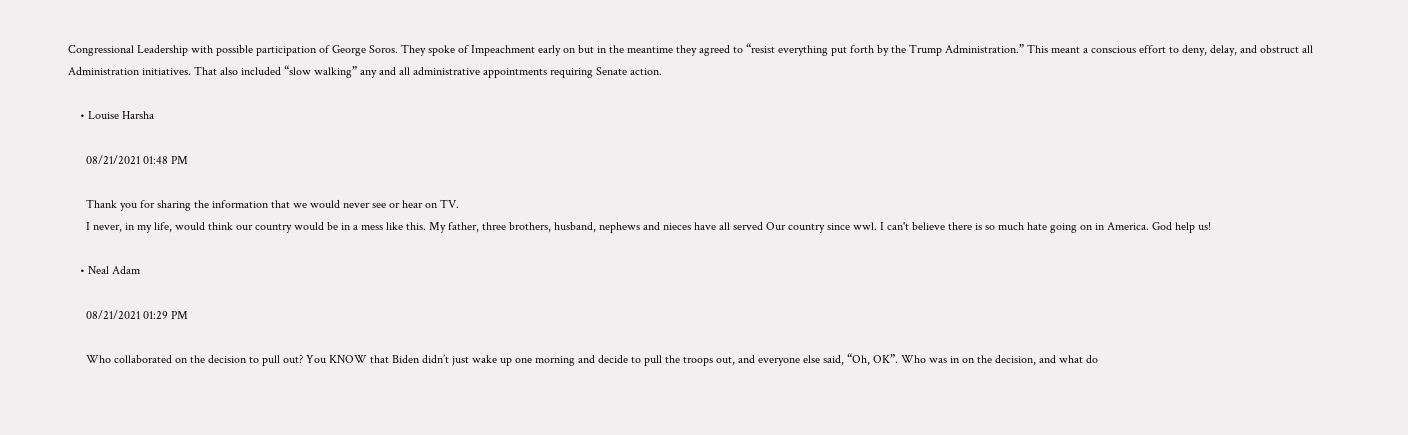Congressional Leadership with possible participation of George Soros. They spoke of Impeachment early on but in the meantime they agreed to “resist everything put forth by the Trump Administration.” This meant a conscious effort to deny, delay, and obstruct all Administration initiatives. That also included “slow walking” any and all administrative appointments requiring Senate action.

    • Louise Harsha

      08/21/2021 01:48 PM

      Thank you for sharing the information that we would never see or hear on TV.
      I never, in my life, would think our country would be in a mess like this. My father, three brothers, husband, nephews and nieces have all served Our country since wwl. I can't believe there is so much hate going on in America. God help us!

    • Neal Adam

      08/21/2021 01:29 PM

      Who collaborated on the decision to pull out? You KNOW that Biden didn’t just wake up one morning and decide to pull the troops out, and everyone else said, “Oh, OK”. Who was in on the decision, and what do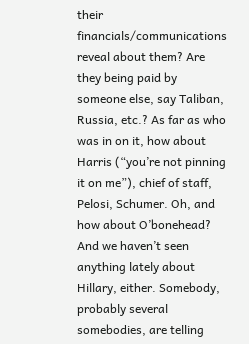their financials/communications reveal about them? Are they being paid by someone else, say Taliban, Russia, etc.? As far as who was in on it, how about Harris (“you’re not pinning it on me”), chief of staff, Pelosi, Schumer. Oh, and how about O’bonehead? And we haven’t seen anything lately about Hillary, either. Somebody, probably several somebodies, are telling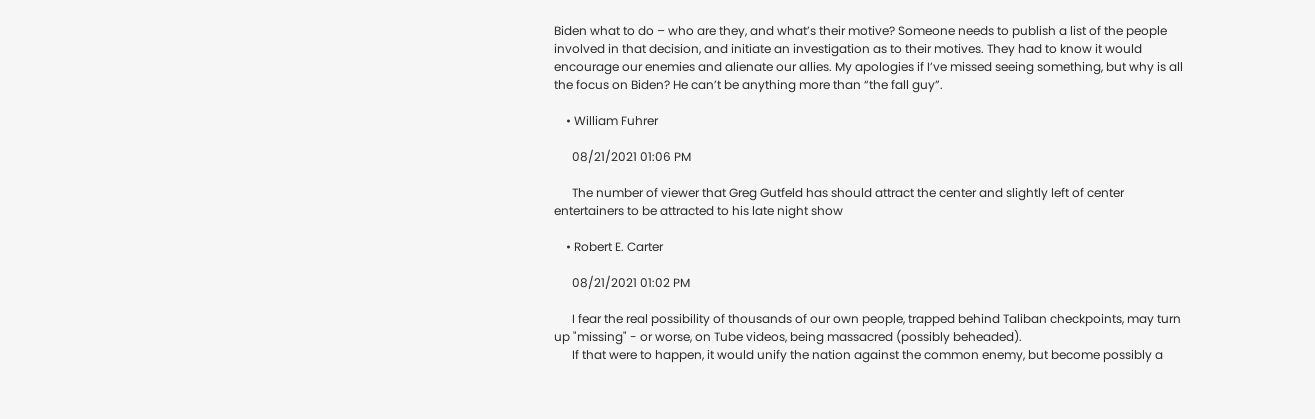Biden what to do – who are they, and what’s their motive? Someone needs to publish a list of the people involved in that decision, and initiate an investigation as to their motives. They had to know it would encourage our enemies and alienate our allies. My apologies if I’ve missed seeing something, but why is all the focus on Biden? He can’t be anything more than “the fall guy”.

    • William Fuhrer

      08/21/2021 01:06 PM

      The number of viewer that Greg Gutfeld has should attract the center and slightly left of center entertainers to be attracted to his late night show

    • Robert E. Carter

      08/21/2021 01:02 PM

      I fear the real possibility of thousands of our own people, trapped behind Taliban checkpoints, may turn up "missing" - or worse, on Tube videos, being massacred (possibly beheaded).
      If that were to happen, it would unify the nation against the common enemy, but become possibly a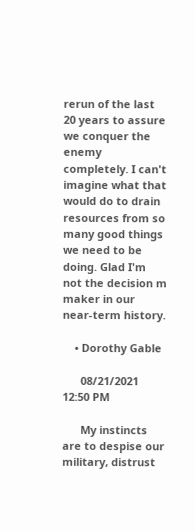rerun of the last 20 years to assure we conquer the enemy completely. I can't imagine what that would do to drain resources from so many good things we need to be doing. Glad I'm not the decision m maker in our near-term history.

    • Dorothy Gable

      08/21/2021 12:50 PM

      My instincts are to despise our military, distrust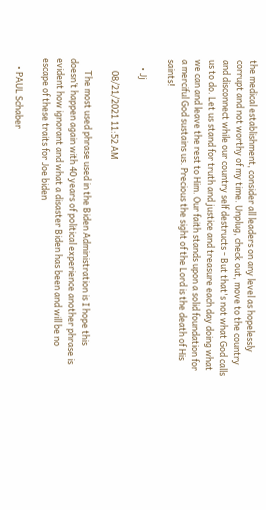the medical establishment, consider all leaders on any level as hopelessly corrupt and not worthy of my time. Unplug, check out, move to the country and disconnect while our country self destructs - But that's not what God calls us to do. Let us stand for truth and justice and treasure each day doing what we can and leave the rest to Him. Our faith stands upon a solid foundation for a merciful God sustains us. Precious the sight of the Lord is the death of His saints!

    • Jj

      08/21/2021 11:52 AM

      The most used phrase used in the Biden Administration is I hope this doesn’t happen again with 40 years of political experience another phrase is evident how ignorant and what a disaster Biden has been and will be no escape of these traits for Joe biden

    • PAUL Schaber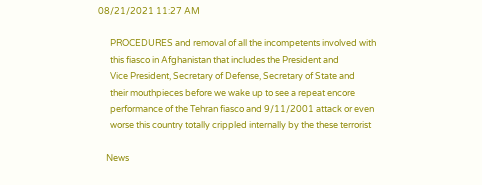08/21/2021 11:27 AM

      PROCEDURES and removal of all the incompetents involved with
      this fiasco in Afghanistan that includes the President and
      Vice President, Secretary of Defense, Secretary of State and
      their mouthpieces before we wake up to see a repeat encore
      performance of the Tehran fiasco and 9/11/2001 attack or even
      worse this country totally crippled internally by the these terrorist

    News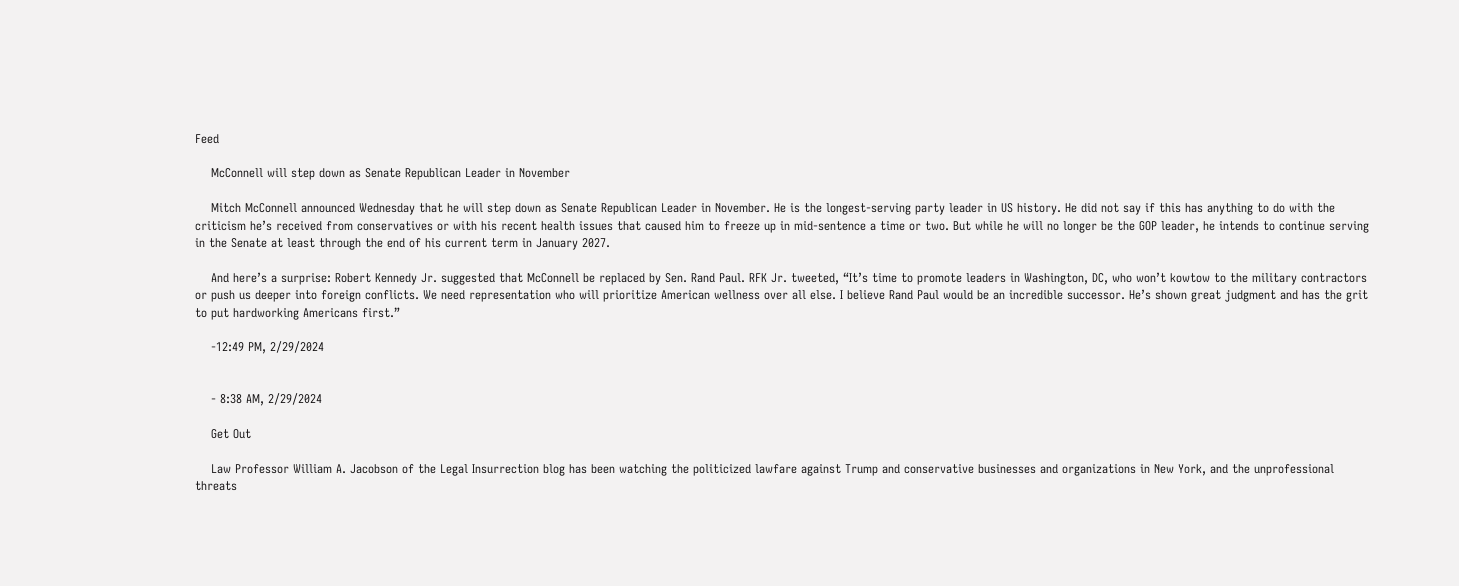Feed

    McConnell will step down as Senate Republican Leader in November

    Mitch McConnell announced Wednesday that he will step down as Senate Republican Leader in November. He is the longest-serving party leader in US history. He did not say if this has anything to do with the criticism he’s received from conservatives or with his recent health issues that caused him to freeze up in mid-sentence a time or two. But while he will no longer be the GOP leader, he intends to continue serving in the Senate at least through the end of his current term in January 2027.

    And here’s a surprise: Robert Kennedy Jr. suggested that McConnell be replaced by Sen. Rand Paul. RFK Jr. tweeted, “It’s time to promote leaders in Washington, DC, who won’t kowtow to the military contractors or push us deeper into foreign conflicts. We need representation who will prioritize American wellness over all else. I believe Rand Paul would be an incredible successor. He’s shown great judgment and has the grit to put hardworking Americans first.”

    -12:49 PM, 2/29/2024


    - 8:38 AM, 2/29/2024

    Get Out

    Law Professor William A. Jacobson of the Legal Insurrection blog has been watching the politicized lawfare against Trump and conservative businesses and organizations in New York, and the unprofessional threats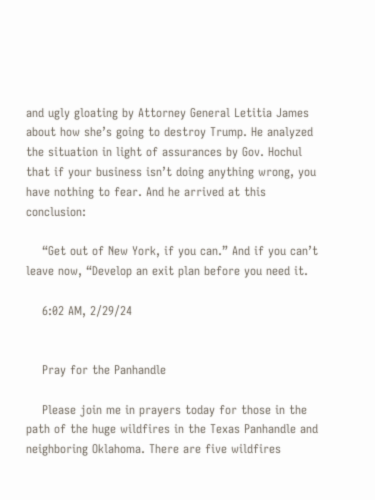and ugly gloating by Attorney General Letitia James about how she’s going to destroy Trump. He analyzed the situation in light of assurances by Gov. Hochul that if your business isn’t doing anything wrong, you have nothing to fear. And he arrived at this conclusion:

    “Get out of New York, if you can.” And if you can’t leave now, “Develop an exit plan before you need it.

    6:02 AM, 2/29/24


    Pray for the Panhandle

    Please join me in prayers today for those in the path of the huge wildfires in the Texas Panhandle and neighboring Oklahoma. There are five wildfires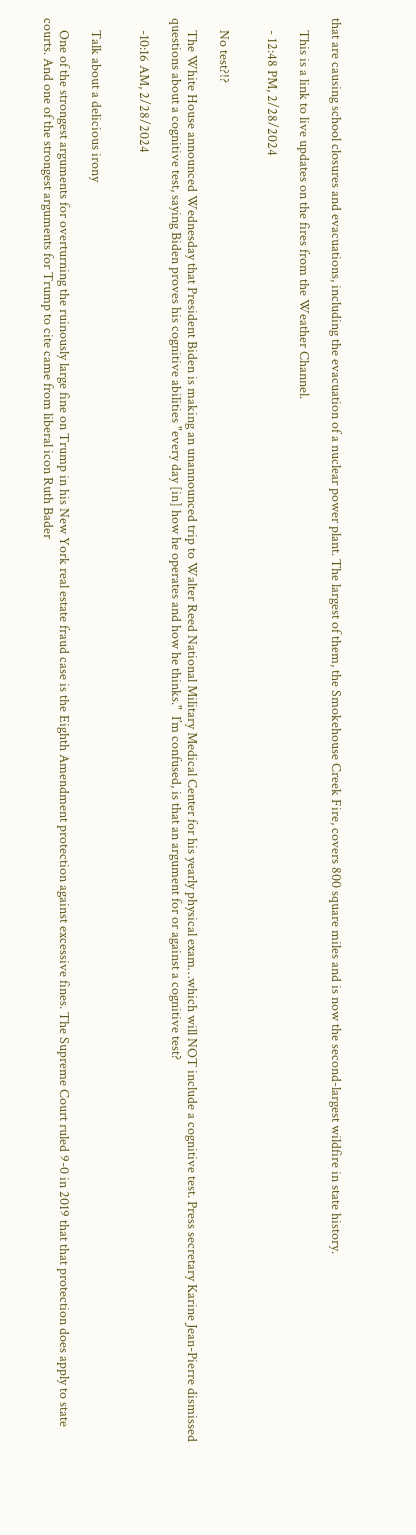that are causing school closures and evacuations, including the evacuation of a nuclear power plant. The largest of them, the Smokehouse Creek Fire, covers 800 square miles and is now the second-largest wildfire in state history.

    This is a link to live updates on the fires from the Weather Channel.

    - 12:48 PM, 2/28/2024


    No test?!?

    The White House announced Wednesday that President Biden is making an unannounced trip to Walter Reed National Military Medical Center for his yearly physical exam…which will NOT include a cognitive test. Press secretary Karine Jean-Pierre dismissed questions about a cognitive test, saying Biden proves his cognitive abilities "every day [in] how he operates and how he thinks."  I’m confused, is that an argument for or against a cognitive test?

    -10:16 AM, 2/28/2024


    Talk about a delicious irony

    One of the strongest arguments for overturning the ruinously large fine on Trump in his New York real estate fraud case is the Eighth Amendment protection against excessive fines. The Supreme Court ruled 9-0 in 2019 that that protection does apply to state courts. And one of the strongest arguments for Trump to cite came from liberal icon Ruth Bader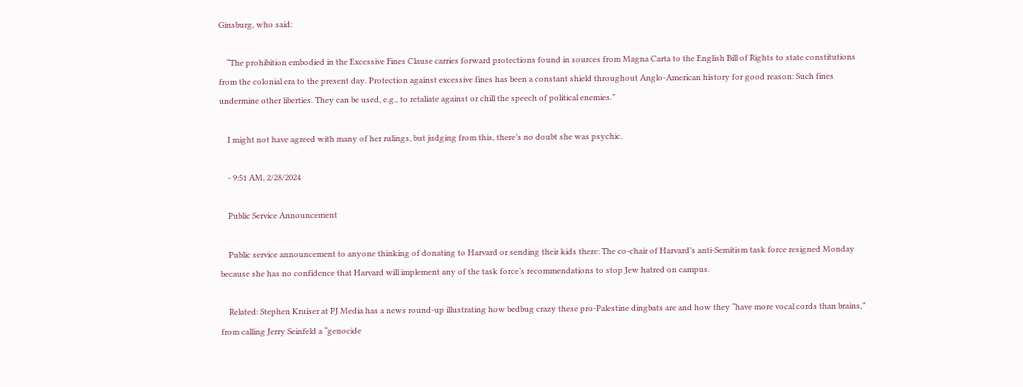Ginsburg, who said:

    “The prohibition embodied in the Excessive Fines Clause carries forward protections found in sources from Magna Carta to the English Bill of Rights to state constitutions from the colonial era to the present day. Protection against excessive fines has been a constant shield throughout Anglo-American history for good reason: Such fines undermine other liberties. They can be used, e.g., to retaliate against or chill the speech of political enemies.”

    I might not have agreed with many of her rulings, but judging from this, there’s no doubt she was psychic.

    - 9:51 AM, 2/28/2024

    Public Service Announcement

    Public service announcement to anyone thinking of donating to Harvard or sending their kids there: The co-chair of Harvard’s anti-Semitism task force resigned Monday because she has no confidence that Harvard will implement any of the task force’s recommendations to stop Jew hatred on campus.

    Related: Stephen Kruiser at PJ Media has a news round-up illustrating how bedbug crazy these pro-Palestine dingbats are and how they “have more vocal cords than brains,” from calling Jerry Seinfeld a “genocide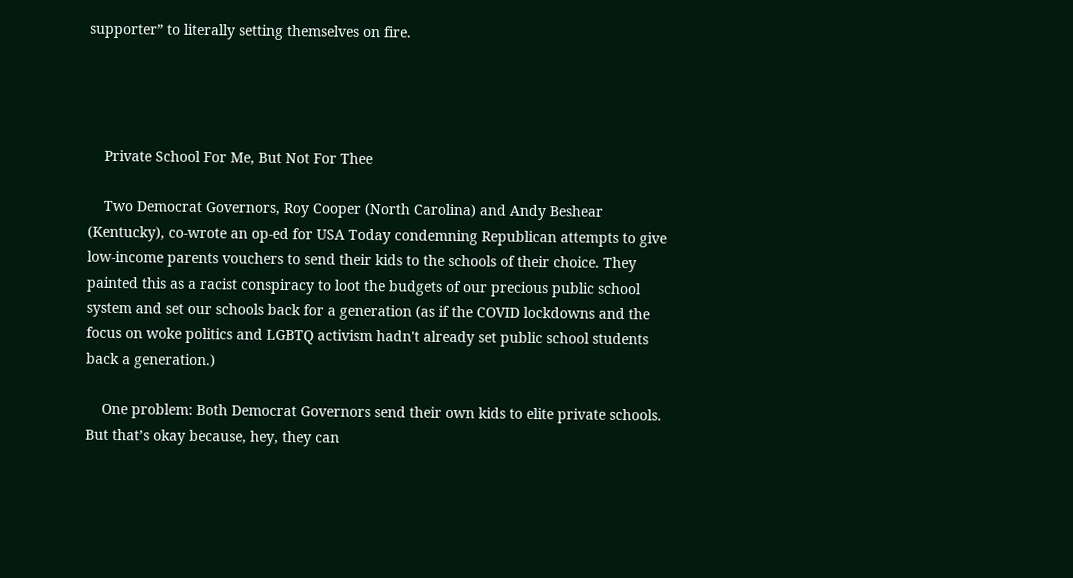supporter” to literally setting themselves on fire.




    Private School For Me, But Not For Thee

    Two Democrat Governors, Roy Cooper (North Carolina) and Andy Beshear (Kentucky), co-wrote an op-ed for USA Today condemning Republican attempts to give low-income parents vouchers to send their kids to the schools of their choice. They painted this as a racist conspiracy to loot the budgets of our precious public school system and set our schools back for a generation (as if the COVID lockdowns and the focus on woke politics and LGBTQ activism hadn't already set public school students back a generation.)

    One problem: Both Democrat Governors send their own kids to elite private schools. But that’s okay because, hey, they can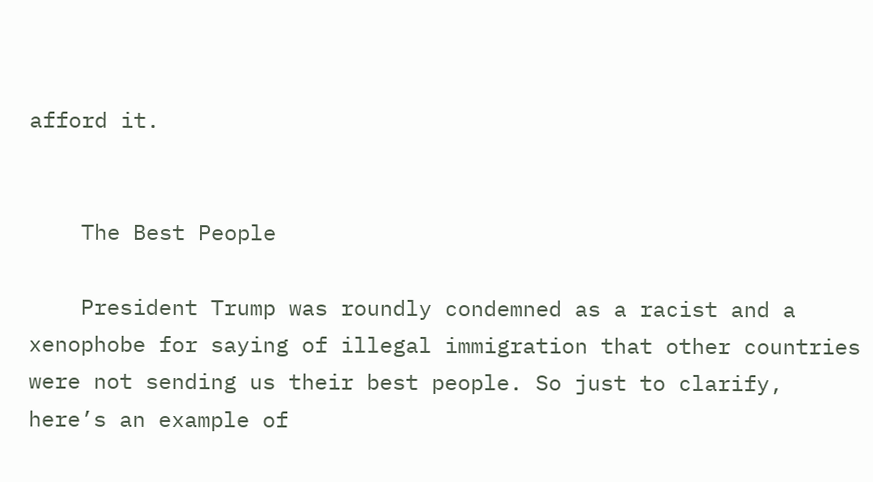afford it.


    The Best People

    President Trump was roundly condemned as a racist and a xenophobe for saying of illegal immigration that other countries were not sending us their best people. So just to clarify, here’s an example of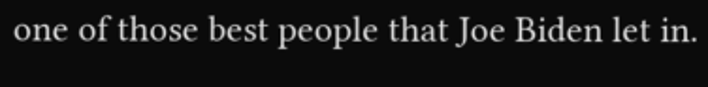one of those best people that Joe Biden let in.